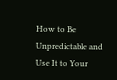How to Be Unpredictable and Use It to Your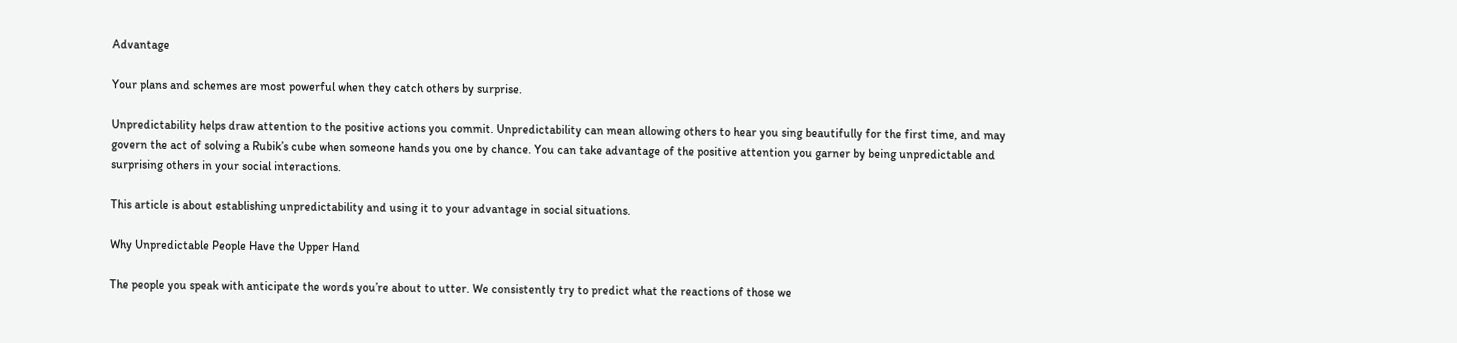Advantage

Your plans and schemes are most powerful when they catch others by surprise.

Unpredictability helps draw attention to the positive actions you commit. Unpredictability can mean allowing others to hear you sing beautifully for the first time, and may govern the act of solving a Rubik’s cube when someone hands you one by chance. You can take advantage of the positive attention you garner by being unpredictable and surprising others in your social interactions.

This article is about establishing unpredictability and using it to your advantage in social situations.

Why Unpredictable People Have the Upper Hand

The people you speak with anticipate the words you’re about to utter. We consistently try to predict what the reactions of those we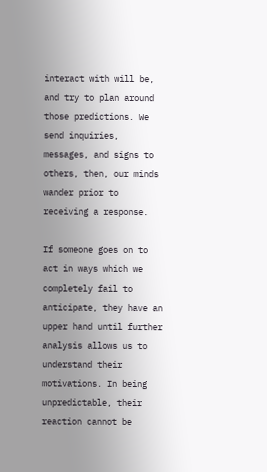interact with will be, and try to plan around those predictions. We send inquiries, messages, and signs to others, then, our minds wander prior to receiving a response.

If someone goes on to act in ways which we completely fail to anticipate, they have an upper hand until further analysis allows us to understand their motivations. In being unpredictable, their reaction cannot be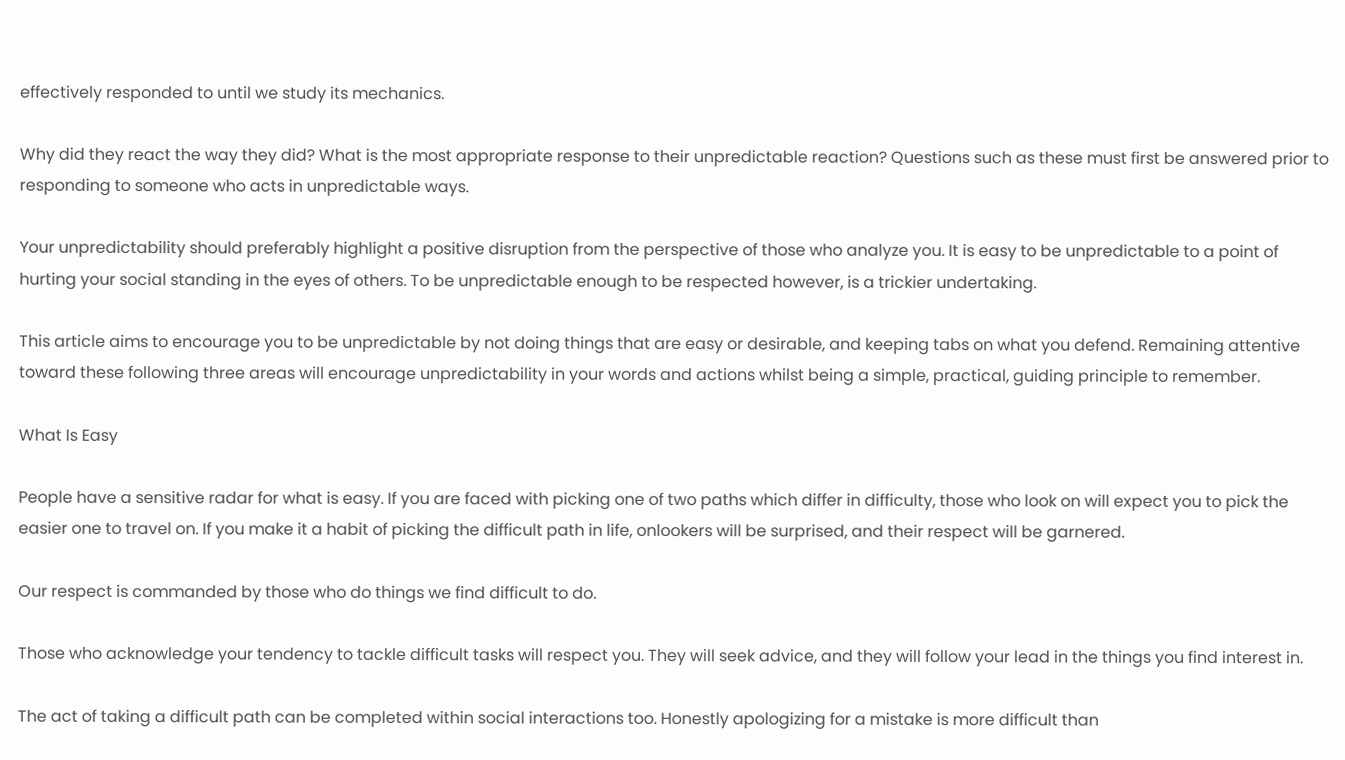effectively responded to until we study its mechanics.

Why did they react the way they did? What is the most appropriate response to their unpredictable reaction? Questions such as these must first be answered prior to responding to someone who acts in unpredictable ways.

Your unpredictability should preferably highlight a positive disruption from the perspective of those who analyze you. It is easy to be unpredictable to a point of hurting your social standing in the eyes of others. To be unpredictable enough to be respected however, is a trickier undertaking.

This article aims to encourage you to be unpredictable by not doing things that are easy or desirable, and keeping tabs on what you defend. Remaining attentive toward these following three areas will encourage unpredictability in your words and actions whilst being a simple, practical, guiding principle to remember.

What Is Easy

People have a sensitive radar for what is easy. If you are faced with picking one of two paths which differ in difficulty, those who look on will expect you to pick the easier one to travel on. If you make it a habit of picking the difficult path in life, onlookers will be surprised, and their respect will be garnered.

Our respect is commanded by those who do things we find difficult to do.

Those who acknowledge your tendency to tackle difficult tasks will respect you. They will seek advice, and they will follow your lead in the things you find interest in.

The act of taking a difficult path can be completed within social interactions too. Honestly apologizing for a mistake is more difficult than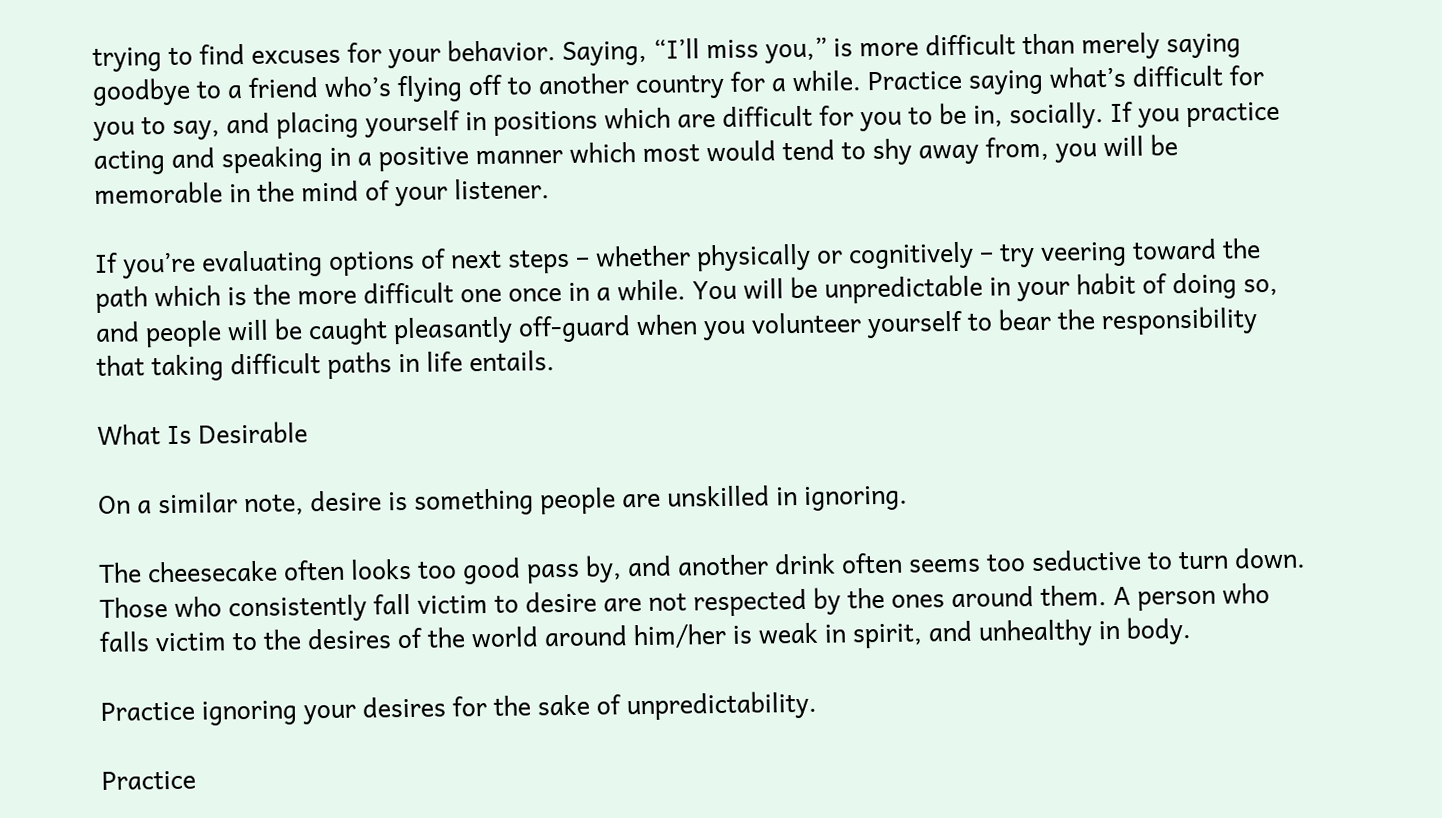trying to find excuses for your behavior. Saying, “I’ll miss you,” is more difficult than merely saying goodbye to a friend who’s flying off to another country for a while. Practice saying what’s difficult for you to say, and placing yourself in positions which are difficult for you to be in, socially. If you practice acting and speaking in a positive manner which most would tend to shy away from, you will be memorable in the mind of your listener.

If you’re evaluating options of next steps – whether physically or cognitively – try veering toward the path which is the more difficult one once in a while. You will be unpredictable in your habit of doing so, and people will be caught pleasantly off-guard when you volunteer yourself to bear the responsibility that taking difficult paths in life entails.

What Is Desirable

On a similar note, desire is something people are unskilled in ignoring.

The cheesecake often looks too good pass by, and another drink often seems too seductive to turn down. Those who consistently fall victim to desire are not respected by the ones around them. A person who falls victim to the desires of the world around him/her is weak in spirit, and unhealthy in body.

Practice ignoring your desires for the sake of unpredictability.

Practice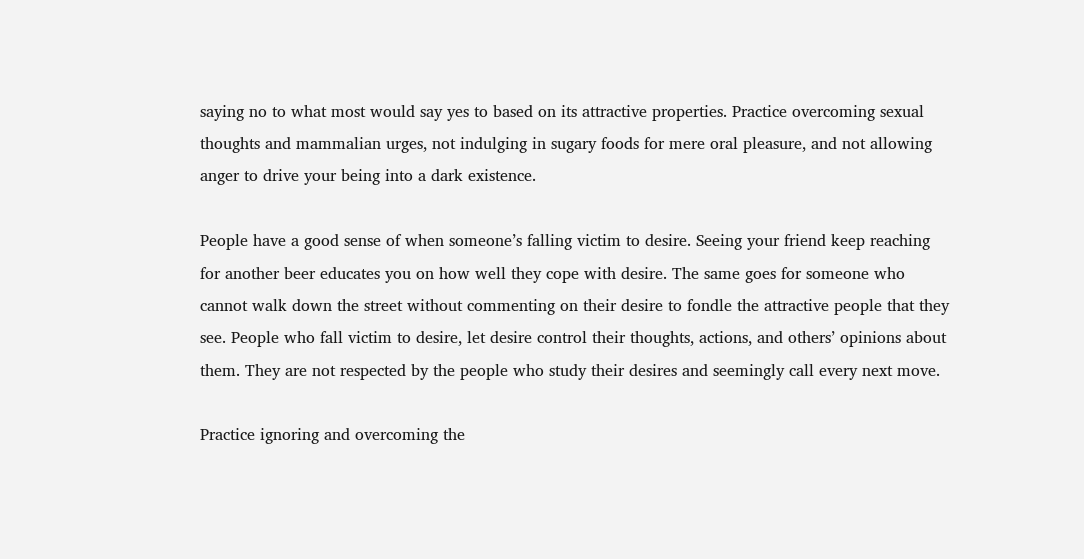saying no to what most would say yes to based on its attractive properties. Practice overcoming sexual thoughts and mammalian urges, not indulging in sugary foods for mere oral pleasure, and not allowing anger to drive your being into a dark existence.

People have a good sense of when someone’s falling victim to desire. Seeing your friend keep reaching for another beer educates you on how well they cope with desire. The same goes for someone who cannot walk down the street without commenting on their desire to fondle the attractive people that they see. People who fall victim to desire, let desire control their thoughts, actions, and others’ opinions about them. They are not respected by the people who study their desires and seemingly call every next move.

Practice ignoring and overcoming the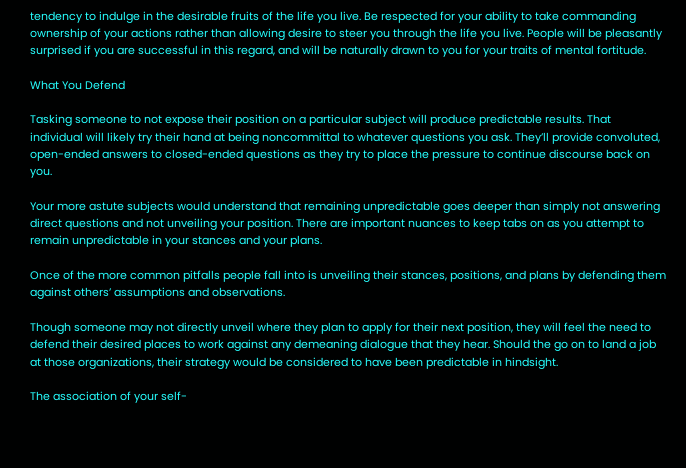tendency to indulge in the desirable fruits of the life you live. Be respected for your ability to take commanding ownership of your actions rather than allowing desire to steer you through the life you live. People will be pleasantly surprised if you are successful in this regard, and will be naturally drawn to you for your traits of mental fortitude.

What You Defend

Tasking someone to not expose their position on a particular subject will produce predictable results. That individual will likely try their hand at being noncommittal to whatever questions you ask. They’ll provide convoluted, open-ended answers to closed-ended questions as they try to place the pressure to continue discourse back on you.

Your more astute subjects would understand that remaining unpredictable goes deeper than simply not answering direct questions and not unveiling your position. There are important nuances to keep tabs on as you attempt to remain unpredictable in your stances and your plans.

Once of the more common pitfalls people fall into is unveiling their stances, positions, and plans by defending them against others’ assumptions and observations.

Though someone may not directly unveil where they plan to apply for their next position, they will feel the need to defend their desired places to work against any demeaning dialogue that they hear. Should the go on to land a job at those organizations, their strategy would be considered to have been predictable in hindsight.

The association of your self-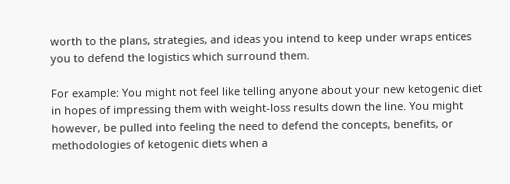worth to the plans, strategies, and ideas you intend to keep under wraps entices you to defend the logistics which surround them.

For example: You might not feel like telling anyone about your new ketogenic diet in hopes of impressing them with weight-loss results down the line. You might however, be pulled into feeling the need to defend the concepts, benefits, or methodologies of ketogenic diets when a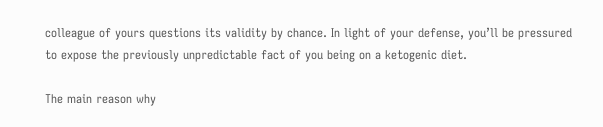colleague of yours questions its validity by chance. In light of your defense, you’ll be pressured to expose the previously unpredictable fact of you being on a ketogenic diet.

The main reason why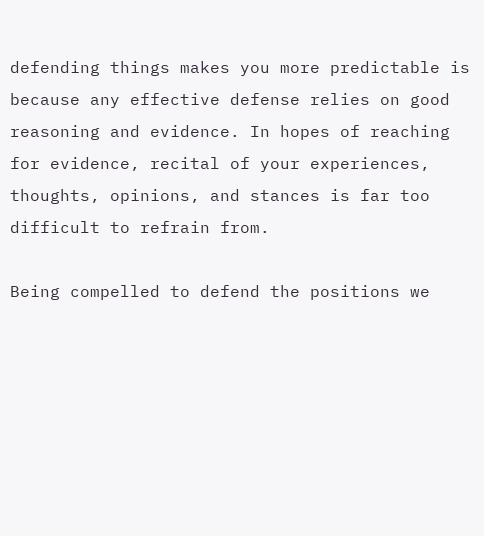defending things makes you more predictable is because any effective defense relies on good reasoning and evidence. In hopes of reaching for evidence, recital of your experiences, thoughts, opinions, and stances is far too difficult to refrain from.

Being compelled to defend the positions we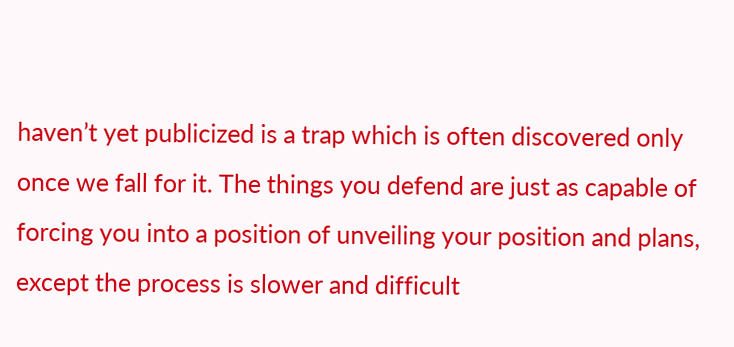haven’t yet publicized is a trap which is often discovered only once we fall for it. The things you defend are just as capable of forcing you into a position of unveiling your position and plans, except the process is slower and difficult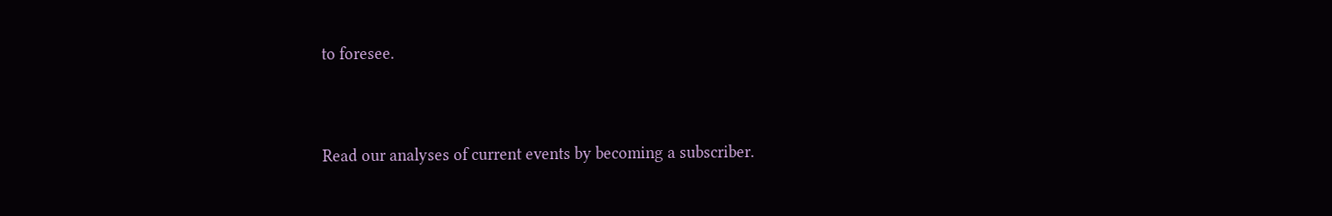to foresee.


Read our analyses of current events by becoming a subscriber.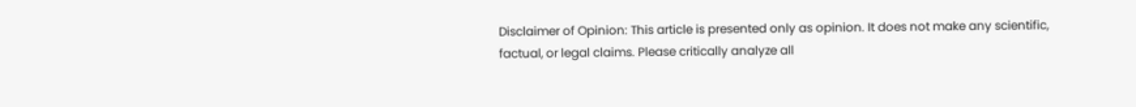Disclaimer of Opinion: This article is presented only as opinion. It does not make any scientific, factual, or legal claims. Please critically analyze all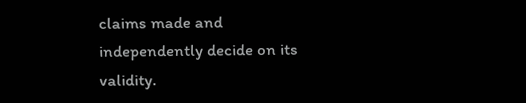claims made and independently decide on its validity.